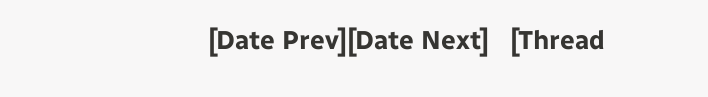[Date Prev][Date Next]   [Thread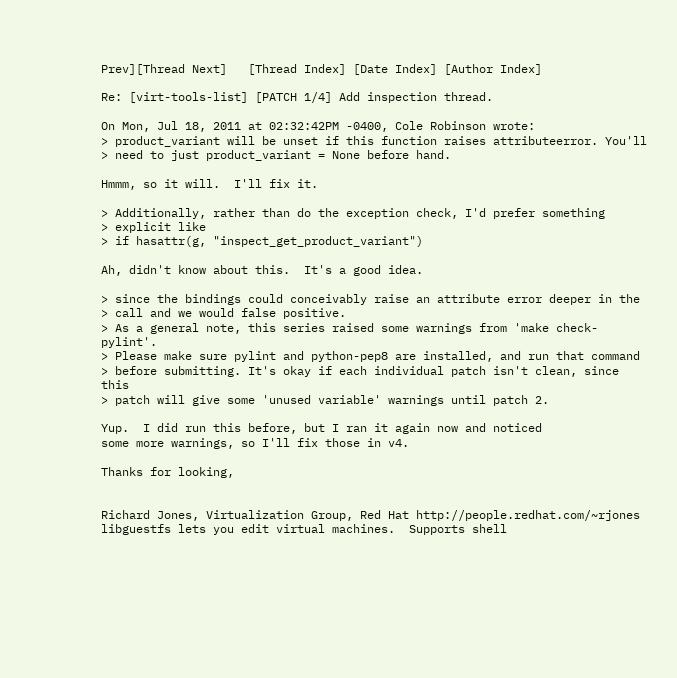Prev][Thread Next]   [Thread Index] [Date Index] [Author Index]

Re: [virt-tools-list] [PATCH 1/4] Add inspection thread.

On Mon, Jul 18, 2011 at 02:32:42PM -0400, Cole Robinson wrote:
> product_variant will be unset if this function raises attributeerror. You'll
> need to just product_variant = None before hand.

Hmmm, so it will.  I'll fix it.

> Additionally, rather than do the exception check, I'd prefer something
> explicit like
> if hasattr(g, "inspect_get_product_variant")

Ah, didn't know about this.  It's a good idea.

> since the bindings could conceivably raise an attribute error deeper in the
> call and we would false positive.
> As a general note, this series raised some warnings from 'make check-pylint'.
> Please make sure pylint and python-pep8 are installed, and run that command
> before submitting. It's okay if each individual patch isn't clean, since this
> patch will give some 'unused variable' warnings until patch 2.

Yup.  I did run this before, but I ran it again now and noticed
some more warnings, so I'll fix those in v4.

Thanks for looking,


Richard Jones, Virtualization Group, Red Hat http://people.redhat.com/~rjones
libguestfs lets you edit virtual machines.  Supports shell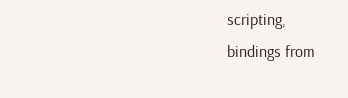scripting,
bindings from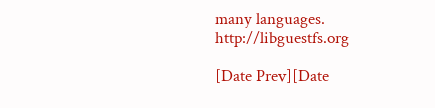many languages.  http://libguestfs.org

[Date Prev][Date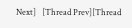Next]   [Thread Prev][Thread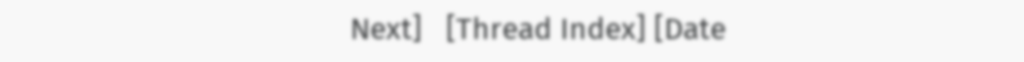Next]   [Thread Index] [Date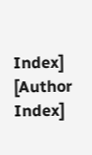Index] [Author Index]